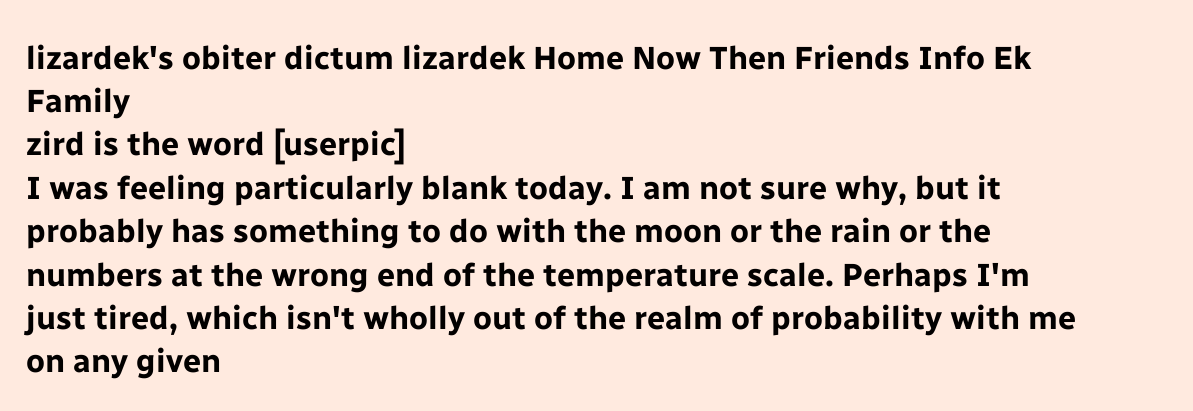lizardek's obiter dictum lizardek Home Now Then Friends Info Ek Family
zird is the word [userpic]
I was feeling particularly blank today. I am not sure why, but it probably has something to do with the moon or the rain or the numbers at the wrong end of the temperature scale. Perhaps I'm just tired, which isn't wholly out of the realm of probability with me on any given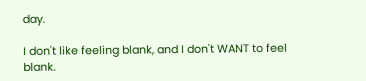day.

I don't like feeling blank, and I don't WANT to feel blank.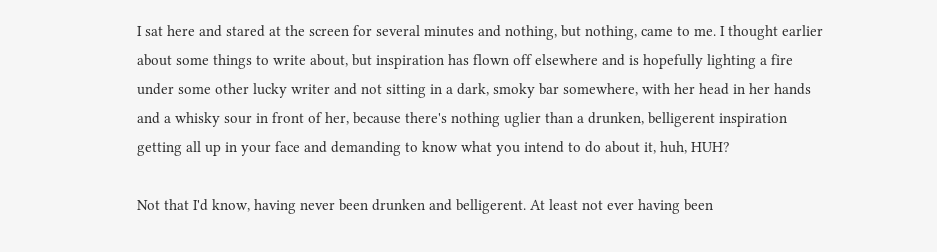I sat here and stared at the screen for several minutes and nothing, but nothing, came to me. I thought earlier about some things to write about, but inspiration has flown off elsewhere and is hopefully lighting a fire under some other lucky writer and not sitting in a dark, smoky bar somewhere, with her head in her hands and a whisky sour in front of her, because there's nothing uglier than a drunken, belligerent inspiration getting all up in your face and demanding to know what you intend to do about it, huh, HUH?

Not that I'd know, having never been drunken and belligerent. At least not ever having been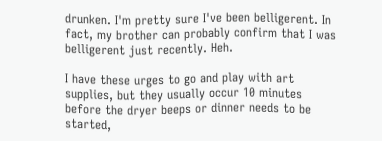drunken. I'm pretty sure I've been belligerent. In fact, my brother can probably confirm that I was belligerent just recently. Heh.

I have these urges to go and play with art supplies, but they usually occur 10 minutes before the dryer beeps or dinner needs to be started,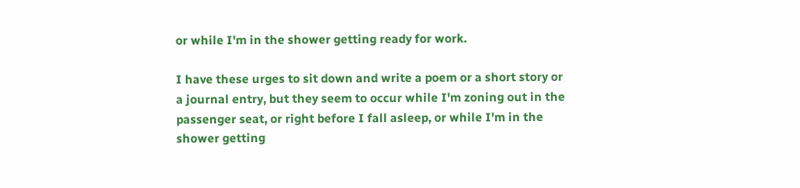or while I'm in the shower getting ready for work.

I have these urges to sit down and write a poem or a short story or a journal entry, but they seem to occur while I'm zoning out in the passenger seat, or right before I fall asleep, or while I'm in the shower getting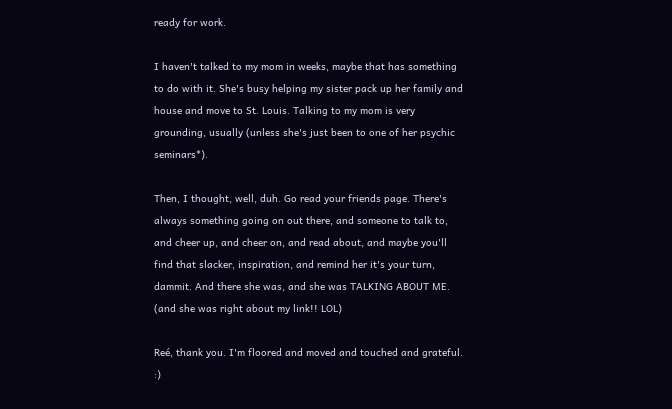ready for work.

I haven't talked to my mom in weeks, maybe that has something to do with it. She's busy helping my sister pack up her family and house and move to St. Louis. Talking to my mom is very grounding, usually (unless she's just been to one of her psychic seminars*).

Then, I thought, well, duh. Go read your friends page. There's always something going on out there, and someone to talk to, and cheer up, and cheer on, and read about, and maybe you'll find that slacker, inspiration, and remind her it's your turn, dammit. And there she was, and she was TALKING ABOUT ME. (and she was right about my link!! LOL)

Reé, thank you. I'm floored and moved and touched and grateful. :)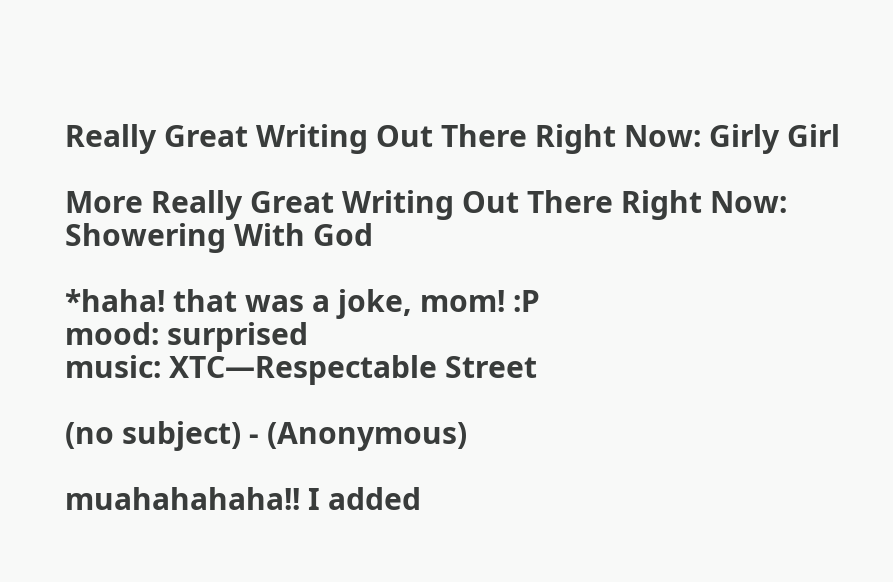Really Great Writing Out There Right Now: Girly Girl

More Really Great Writing Out There Right Now: Showering With God

*haha! that was a joke, mom! :P
mood: surprised
music: XTC—Respectable Street

(no subject) - (Anonymous)

muahahahaha!! I added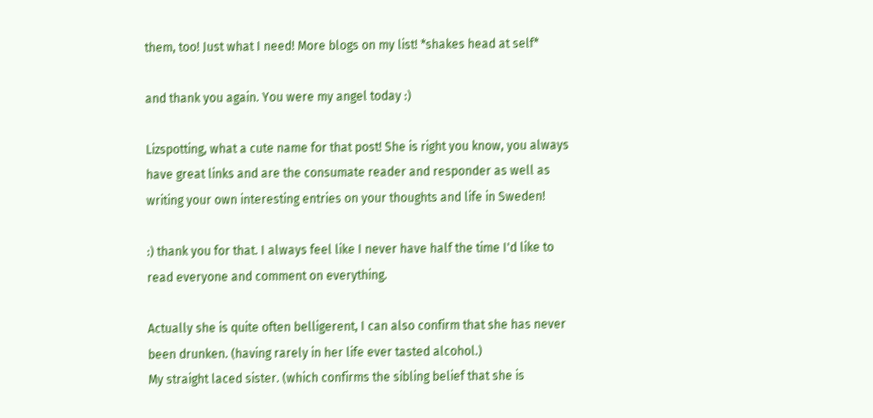them, too! Just what I need! More blogs on my list! *shakes head at self*

and thank you again. You were my angel today :)

Lizspotting, what a cute name for that post! She is right you know, you always have great links and are the consumate reader and responder as well as
writing your own interesting entries on your thoughts and life in Sweden!

:) thank you for that. I always feel like I never have half the time I'd like to read everyone and comment on everything.

Actually she is quite often belligerent, I can also confirm that she has never been drunken. (having rarely in her life ever tasted alcohol.)
My straight laced sister. (which confirms the sibling belief that she is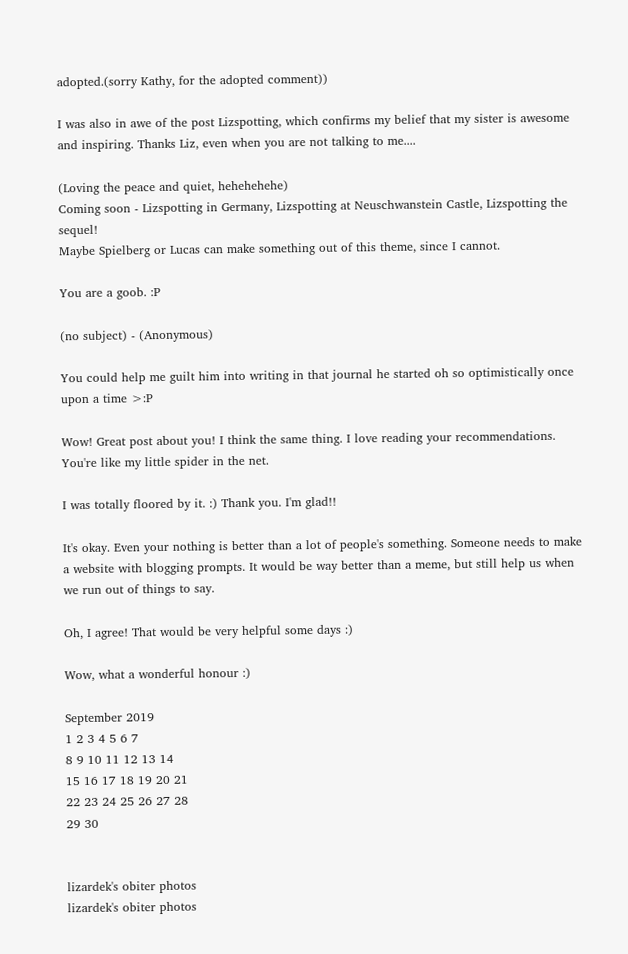adopted.(sorry Kathy, for the adopted comment))

I was also in awe of the post Lizspotting, which confirms my belief that my sister is awesome and inspiring. Thanks Liz, even when you are not talking to me....

(Loving the peace and quiet, hehehehehe)
Coming soon - Lizspotting in Germany, Lizspotting at Neuschwanstein Castle, Lizspotting the sequel!
Maybe Spielberg or Lucas can make something out of this theme, since I cannot.

You are a goob. :P

(no subject) - (Anonymous)

You could help me guilt him into writing in that journal he started oh so optimistically once upon a time >:P

Wow! Great post about you! I think the same thing. I love reading your recommendations. You're like my little spider in the net.

I was totally floored by it. :) Thank you. I'm glad!!

It's okay. Even your nothing is better than a lot of people's something. Someone needs to make a website with blogging prompts. It would be way better than a meme, but still help us when we run out of things to say.

Oh, I agree! That would be very helpful some days :)

Wow, what a wonderful honour :)

September 2019
1 2 3 4 5 6 7
8 9 10 11 12 13 14
15 16 17 18 19 20 21
22 23 24 25 26 27 28
29 30


lizardek's obiter photos
lizardek's obiter photos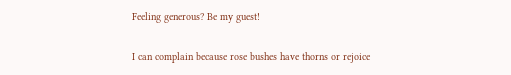Feeling generous? Be my guest!

I can complain because rose bushes have thorns or rejoice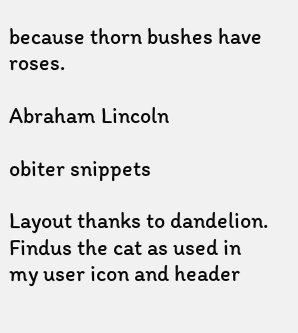because thorn bushes have roses.

Abraham Lincoln

obiter snippets

Layout thanks to dandelion.
Findus the cat as used in my user icon and header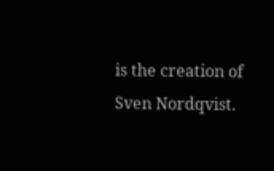is the creation of Sven Nordqvist.